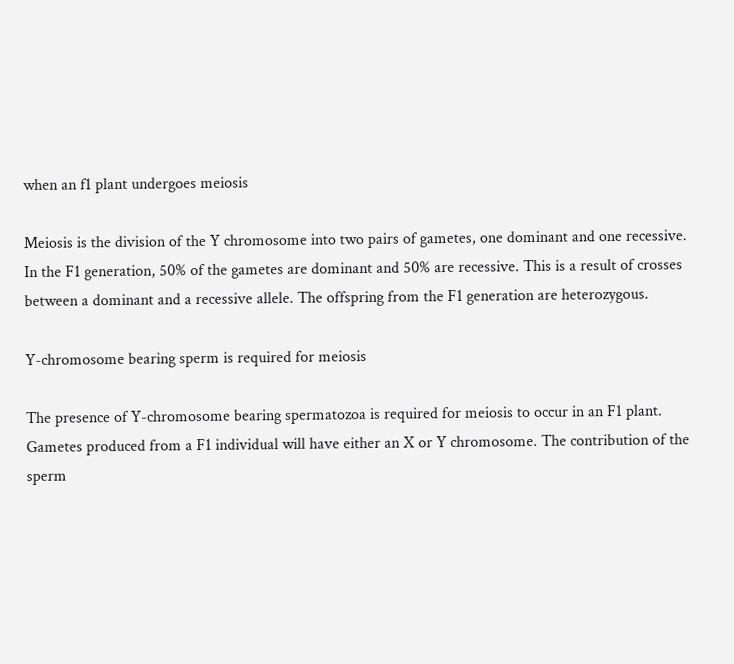when an f1 plant undergoes meiosis

Meiosis is the division of the Y chromosome into two pairs of gametes, one dominant and one recessive. In the F1 generation, 50% of the gametes are dominant and 50% are recessive. This is a result of crosses between a dominant and a recessive allele. The offspring from the F1 generation are heterozygous.

Y-chromosome bearing sperm is required for meiosis

The presence of Y-chromosome bearing spermatozoa is required for meiosis to occur in an F1 plant. Gametes produced from a F1 individual will have either an X or Y chromosome. The contribution of the sperm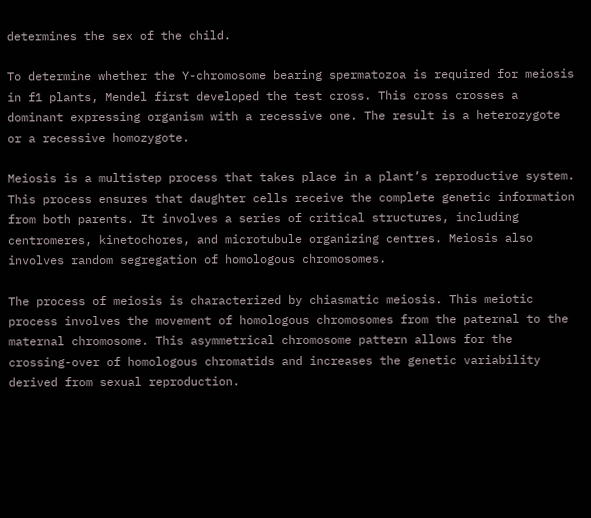determines the sex of the child.

To determine whether the Y-chromosome bearing spermatozoa is required for meiosis in f1 plants, Mendel first developed the test cross. This cross crosses a dominant expressing organism with a recessive one. The result is a heterozygote or a recessive homozygote.

Meiosis is a multistep process that takes place in a plant’s reproductive system. This process ensures that daughter cells receive the complete genetic information from both parents. It involves a series of critical structures, including centromeres, kinetochores, and microtubule organizing centres. Meiosis also involves random segregation of homologous chromosomes.

The process of meiosis is characterized by chiasmatic meiosis. This meiotic process involves the movement of homologous chromosomes from the paternal to the maternal chromosome. This asymmetrical chromosome pattern allows for the crossing-over of homologous chromatids and increases the genetic variability derived from sexual reproduction.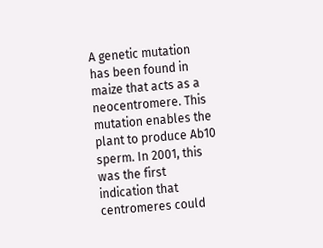A genetic mutation has been found in maize that acts as a neocentromere. This mutation enables the plant to produce Ab10 sperm. In 2001, this was the first indication that centromeres could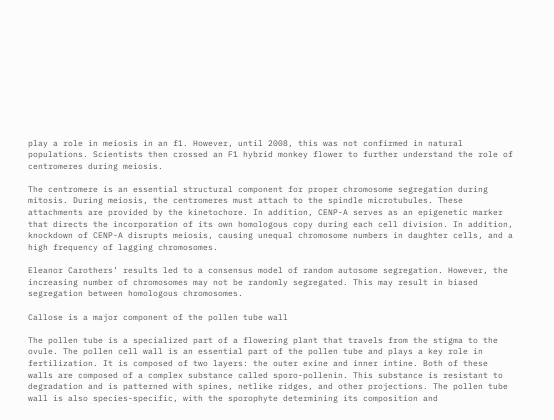play a role in meiosis in an f1. However, until 2008, this was not confirmed in natural populations. Scientists then crossed an F1 hybrid monkey flower to further understand the role of centromeres during meiosis.

The centromere is an essential structural component for proper chromosome segregation during mitosis. During meiosis, the centromeres must attach to the spindle microtubules. These attachments are provided by the kinetochore. In addition, CENP-A serves as an epigenetic marker that directs the incorporation of its own homologous copy during each cell division. In addition, knockdown of CENP-A disrupts meiosis, causing unequal chromosome numbers in daughter cells, and a high frequency of lagging chromosomes.

Eleanor Carothers’ results led to a consensus model of random autosome segregation. However, the increasing number of chromosomes may not be randomly segregated. This may result in biased segregation between homologous chromosomes.

Callose is a major component of the pollen tube wall

The pollen tube is a specialized part of a flowering plant that travels from the stigma to the ovule. The pollen cell wall is an essential part of the pollen tube and plays a key role in fertilization. It is composed of two layers: the outer exine and inner intine. Both of these walls are composed of a complex substance called sporo-pollenin. This substance is resistant to degradation and is patterned with spines, netlike ridges, and other projections. The pollen tube wall is also species-specific, with the sporophyte determining its composition and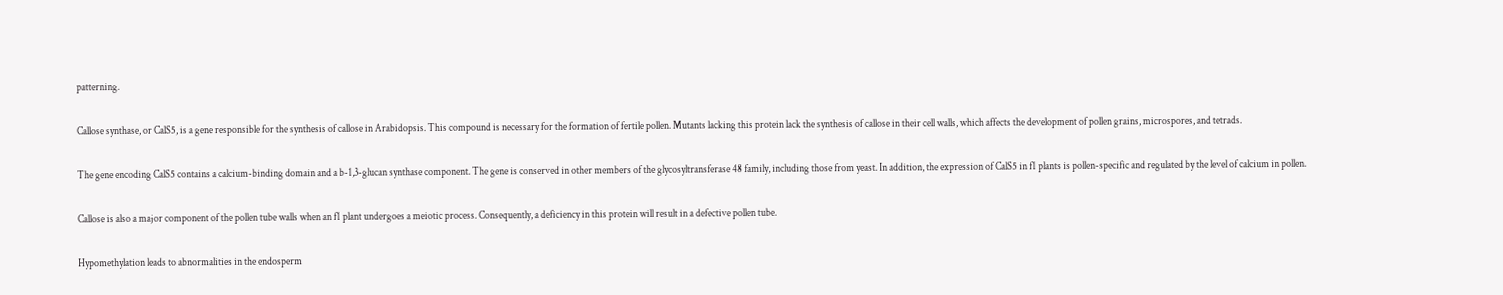patterning.

Callose synthase, or CalS5, is a gene responsible for the synthesis of callose in Arabidopsis. This compound is necessary for the formation of fertile pollen. Mutants lacking this protein lack the synthesis of callose in their cell walls, which affects the development of pollen grains, microspores, and tetrads.

The gene encoding CalS5 contains a calcium-binding domain and a b-1,3-glucan synthase component. The gene is conserved in other members of the glycosyltransferase 48 family, including those from yeast. In addition, the expression of CalS5 in f1 plants is pollen-specific and regulated by the level of calcium in pollen.

Callose is also a major component of the pollen tube walls when an f1 plant undergoes a meiotic process. Consequently, a deficiency in this protein will result in a defective pollen tube.

Hypomethylation leads to abnormalities in the endosperm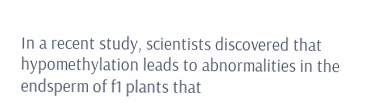In a recent study, scientists discovered that hypomethylation leads to abnormalities in the endsperm of f1 plants that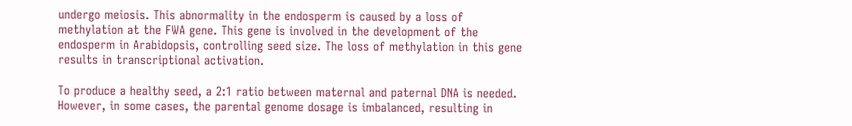undergo meiosis. This abnormality in the endosperm is caused by a loss of methylation at the FWA gene. This gene is involved in the development of the endosperm in Arabidopsis, controlling seed size. The loss of methylation in this gene results in transcriptional activation.

To produce a healthy seed, a 2:1 ratio between maternal and paternal DNA is needed. However, in some cases, the parental genome dosage is imbalanced, resulting in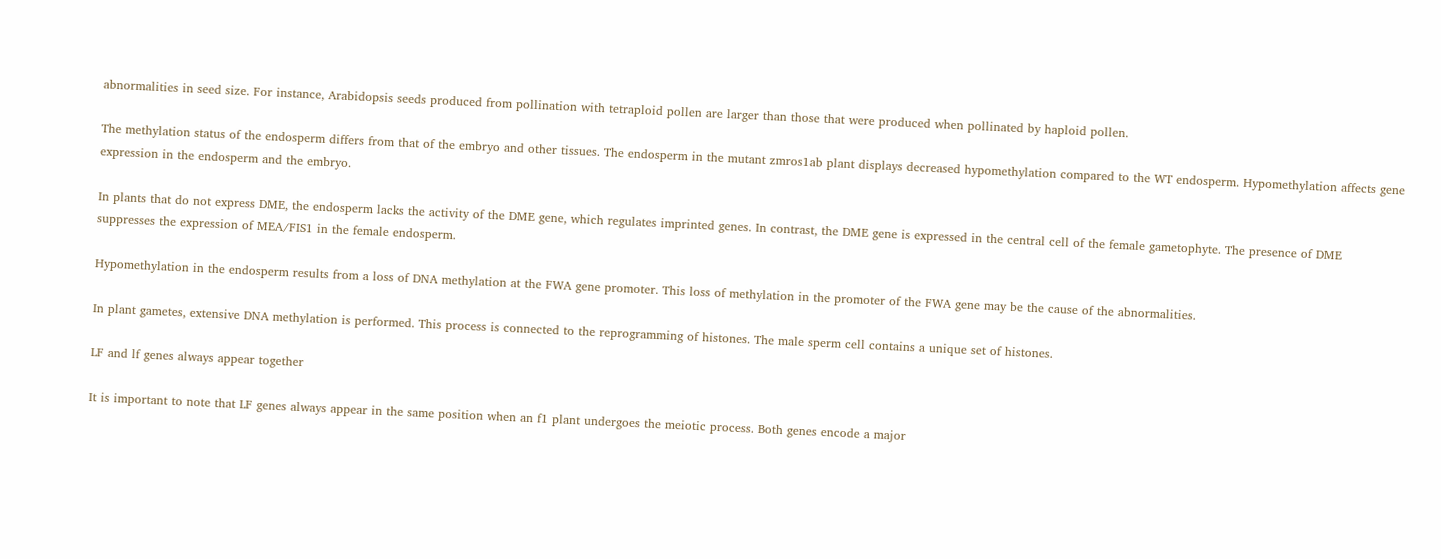abnormalities in seed size. For instance, Arabidopsis seeds produced from pollination with tetraploid pollen are larger than those that were produced when pollinated by haploid pollen.

The methylation status of the endosperm differs from that of the embryo and other tissues. The endosperm in the mutant zmros1ab plant displays decreased hypomethylation compared to the WT endosperm. Hypomethylation affects gene expression in the endosperm and the embryo.

In plants that do not express DME, the endosperm lacks the activity of the DME gene, which regulates imprinted genes. In contrast, the DME gene is expressed in the central cell of the female gametophyte. The presence of DME suppresses the expression of MEA/FIS1 in the female endosperm.

Hypomethylation in the endosperm results from a loss of DNA methylation at the FWA gene promoter. This loss of methylation in the promoter of the FWA gene may be the cause of the abnormalities.

In plant gametes, extensive DNA methylation is performed. This process is connected to the reprogramming of histones. The male sperm cell contains a unique set of histones.

LF and lf genes always appear together

It is important to note that LF genes always appear in the same position when an f1 plant undergoes the meiotic process. Both genes encode a major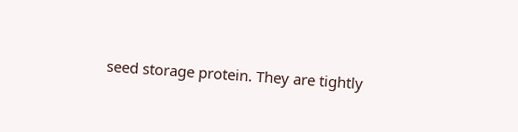seed storage protein. They are tightly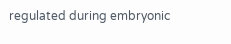regulated during embryonic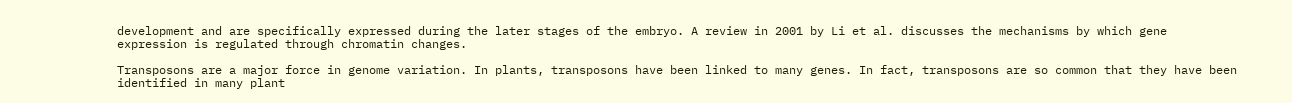development and are specifically expressed during the later stages of the embryo. A review in 2001 by Li et al. discusses the mechanisms by which gene expression is regulated through chromatin changes.

Transposons are a major force in genome variation. In plants, transposons have been linked to many genes. In fact, transposons are so common that they have been identified in many plant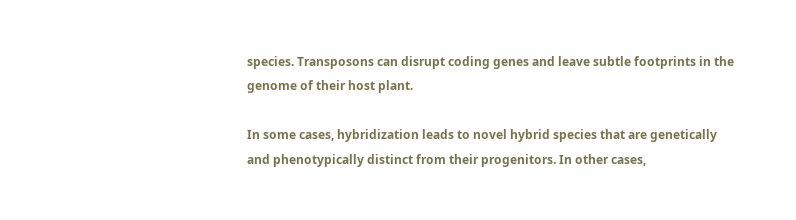species. Transposons can disrupt coding genes and leave subtle footprints in the genome of their host plant.

In some cases, hybridization leads to novel hybrid species that are genetically and phenotypically distinct from their progenitors. In other cases,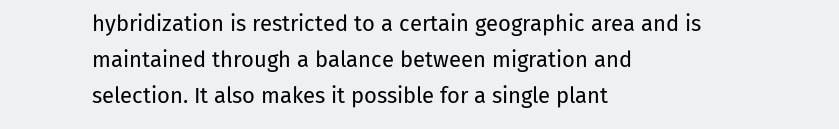hybridization is restricted to a certain geographic area and is maintained through a balance between migration and selection. It also makes it possible for a single plant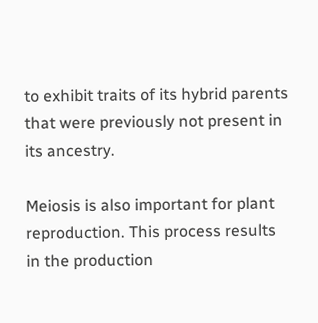to exhibit traits of its hybrid parents that were previously not present in its ancestry.

Meiosis is also important for plant reproduction. This process results in the production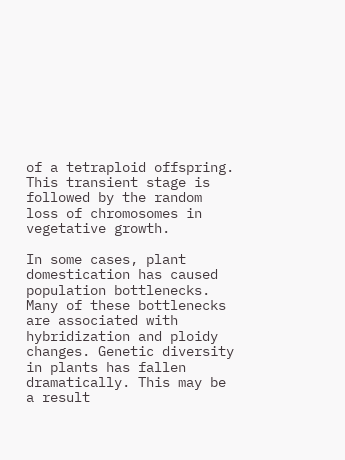of a tetraploid offspring. This transient stage is followed by the random loss of chromosomes in vegetative growth.

In some cases, plant domestication has caused population bottlenecks. Many of these bottlenecks are associated with hybridization and ploidy changes. Genetic diversity in plants has fallen dramatically. This may be a result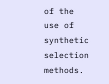of the use of synthetic selection methods.